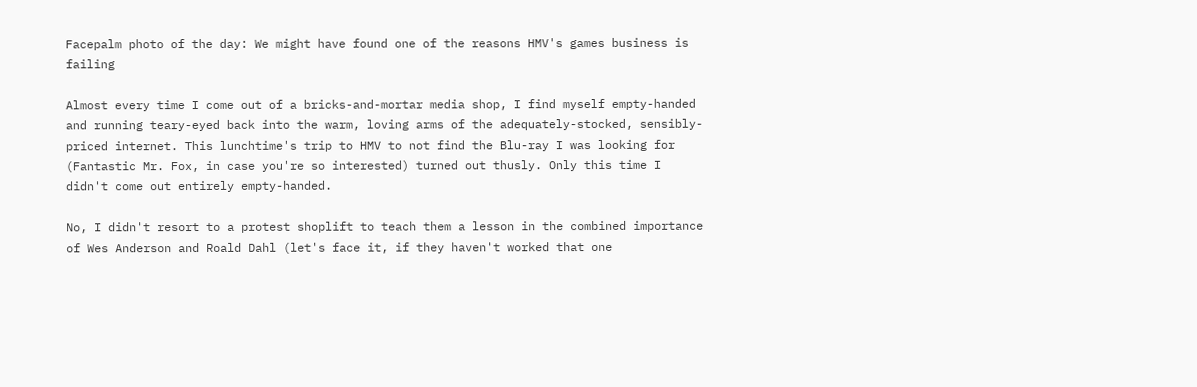Facepalm photo of the day: We might have found one of the reasons HMV's games business is failing

Almost every time I come out of a bricks-and-mortar media shop, I find myself empty-handed and running teary-eyed back into the warm, loving arms of the adequately-stocked, sensibly-priced internet. This lunchtime's trip to HMV to not find the Blu-ray I was looking for (Fantastic Mr. Fox, in case you're so interested) turned out thusly. Only this time I didn't come out entirely empty-handed.

No, I didn't resort to a protest shoplift to teach them a lesson in the combined importance of Wes Anderson and Roald Dahl (let's face it, if they haven't worked that one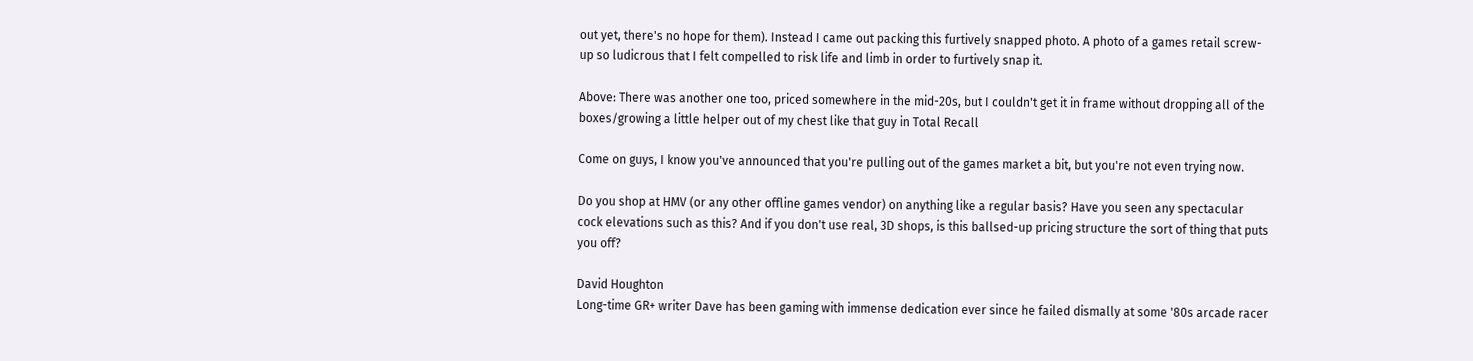out yet, there's no hope for them). Instead I came out packing this furtively snapped photo. A photo of a games retail screw-up so ludicrous that I felt compelled to risk life and limb in order to furtively snap it.

Above: There was another one too, priced somewhere in the mid-20s, but I couldn't get it in frame without dropping all of the boxes/growing a little helper out of my chest like that guy in Total Recall

Come on guys, I know you've announced that you're pulling out of the games market a bit, but you're not even trying now.

Do you shop at HMV (or any other offline games vendor) on anything like a regular basis? Have you seen any spectacular cock elevations such as this? And if you don't use real, 3D shops, is this ballsed-up pricing structure the sort of thing that puts you off?

David Houghton
Long-time GR+ writer Dave has been gaming with immense dedication ever since he failed dismally at some '80s arcade racer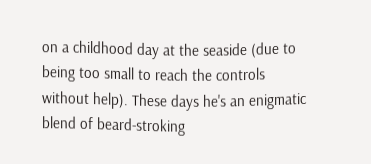on a childhood day at the seaside (due to being too small to reach the controls without help). These days he's an enigmatic blend of beard-stroking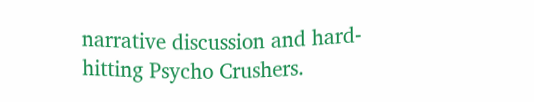narrative discussion and hard-hitting Psycho Crushers.